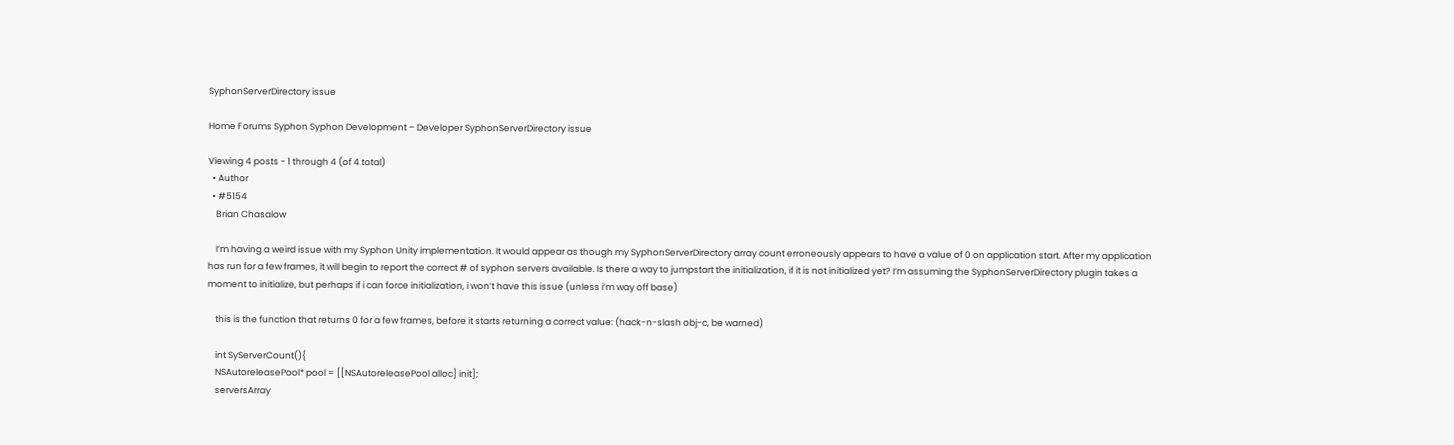SyphonServerDirectory issue

Home Forums Syphon Syphon Development – Developer SyphonServerDirectory issue

Viewing 4 posts - 1 through 4 (of 4 total)
  • Author
  • #5154
    Brian Chasalow

    I’m having a weird issue with my Syphon Unity implementation. It would appear as though my SyphonServerDirectory array count erroneously appears to have a value of 0 on application start. After my application has run for a few frames, it will begin to report the correct # of syphon servers available. Is there a way to jumpstart the initialization, if it is not initialized yet? I’m assuming the SyphonServerDirectory plugin takes a moment to initialize, but perhaps if i can force initialization, i won’t have this issue (unless i’m way off base)

    this is the function that returns 0 for a few frames, before it starts returning a correct value: (hack-n-slash obj-c, be warned)

    int SyServerCount(){
    NSAutoreleasePool* pool = [[NSAutoreleasePool alloc] init];
    serversArray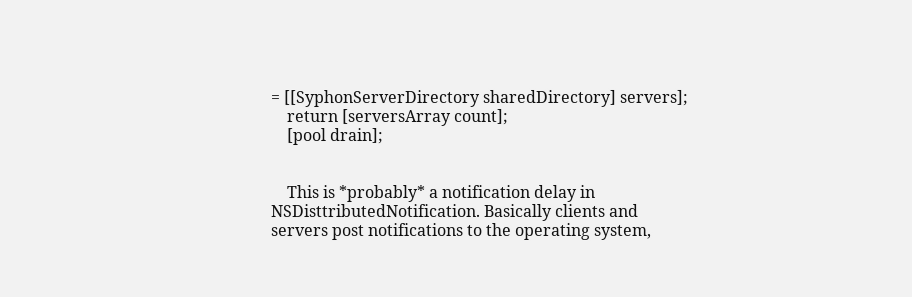= [[SyphonServerDirectory sharedDirectory] servers];
    return [serversArray count];
    [pool drain];


    This is *probably* a notification delay in NSDisttributedNotification. Basically clients and servers post notifications to the operating system,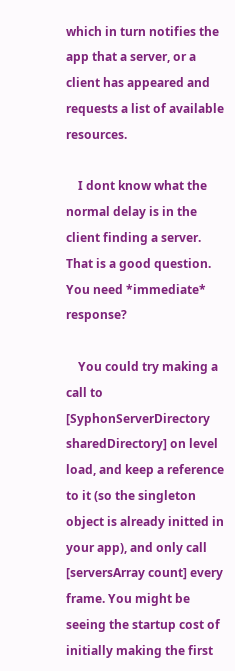which in turn notifies the app that a server, or a client has appeared and requests a list of available resources.

    I dont know what the normal delay is in the client finding a server. That is a good question. You need *immediate* response?

    You could try making a call to [SyphonServerDirectory sharedDirectory] on level load, and keep a reference to it (so the singleton object is already initted in your app), and only call [serversArray count] every frame. You might be seeing the startup cost of initially making the first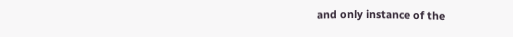and only instance of the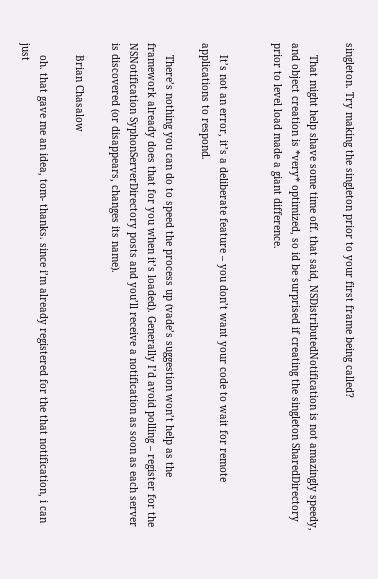singleton. Try making the singleton prior to your first frame being called?

    That might help shave some time off. that said, NSDistributedNotification is not amazingly speedy, and object creation is *very* optimized, so id be surprised if creating the singleton SharedDirectory prior to level load made a giant difference.


    It’s not an error, it’s a deliberate feature – you don’t want your code to wait for remote applications to respond.

    There’s nothing you can do to speed the process up (vade’s suggestion won’t help as the framework already does that for you when it’s loaded). Generally I’d avoid polling – register for the NSNotification SyphonServerDirectory posts and you’ll receive a notification as soon as each server is discovered (or disappears, changes its name).

    Brian Chasalow

    oh. that gave me an idea, tom- thanks. since i’m already registered for the that notification, i can just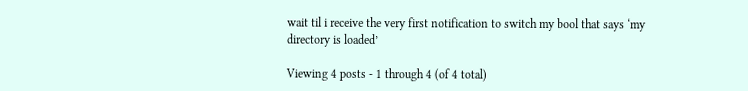wait til i receive the very first notification to switch my bool that says ‘my directory is loaded’

Viewing 4 posts - 1 through 4 (of 4 total)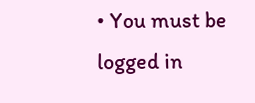• You must be logged in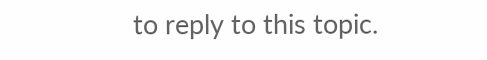to reply to this topic.